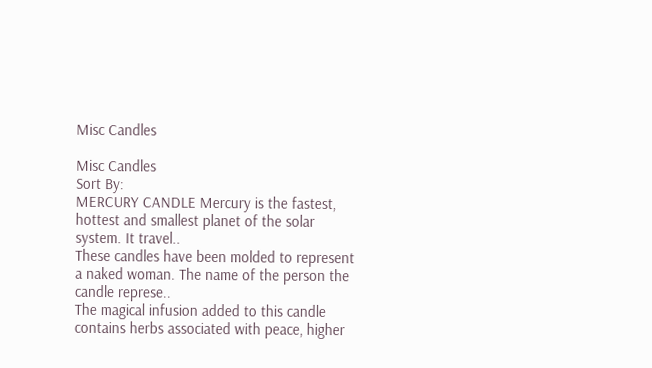Misc Candles

Misc Candles
Sort By:
MERCURY CANDLE Mercury is the fastest, hottest and smallest planet of the solar system. It travel..
These candles have been molded to represent a naked woman. The name of the person the candle represe..
The magical infusion added to this candle contains herbs associated with peace, higher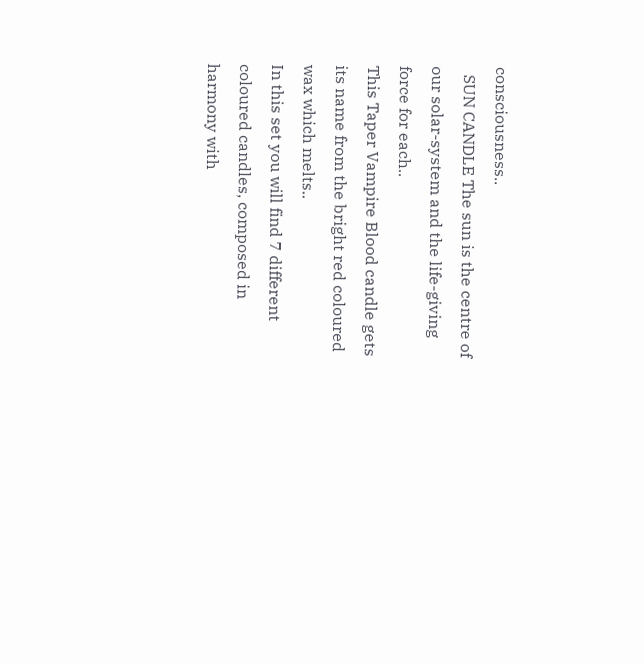consciousness..
  SUN CANDLE The sun is the centre of our solar-system and the life-giving force for each..
This Taper Vampire Blood candle gets its name from the bright red coloured wax which melts..
In this set you will find 7 different coloured candles, composed in harmony with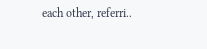each other, referri..